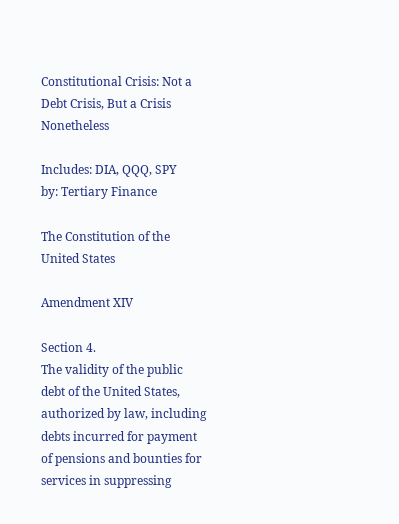Constitutional Crisis: Not a Debt Crisis, But a Crisis Nonetheless

Includes: DIA, QQQ, SPY
by: Tertiary Finance

The Constitution of the United States

Amendment XIV

Section 4.
The validity of the public debt of the United States, authorized by law, including debts incurred for payment of pensions and bounties for services in suppressing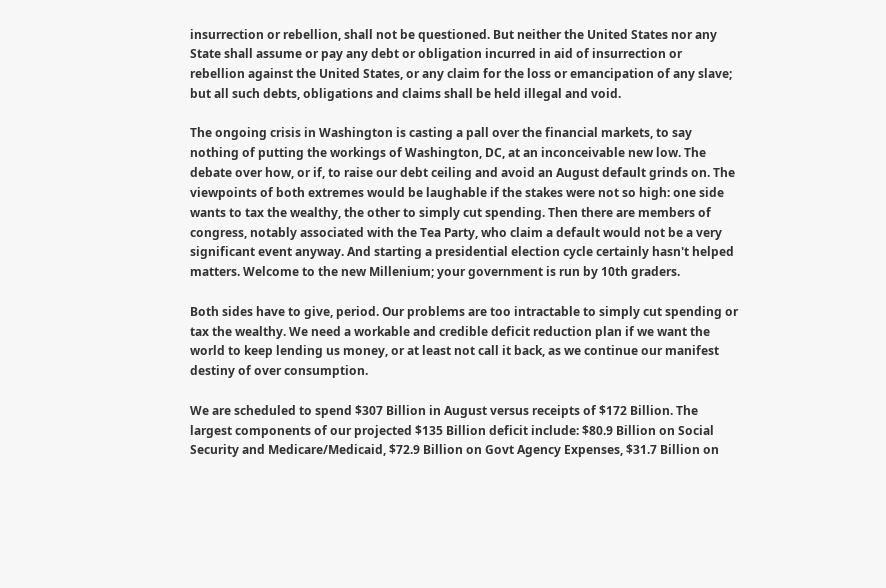insurrection or rebellion, shall not be questioned. But neither the United States nor any State shall assume or pay any debt or obligation incurred in aid of insurrection or rebellion against the United States, or any claim for the loss or emancipation of any slave; but all such debts, obligations and claims shall be held illegal and void.

The ongoing crisis in Washington is casting a pall over the financial markets, to say nothing of putting the workings of Washington, DC, at an inconceivable new low. The debate over how, or if, to raise our debt ceiling and avoid an August default grinds on. The viewpoints of both extremes would be laughable if the stakes were not so high: one side wants to tax the wealthy, the other to simply cut spending. Then there are members of congress, notably associated with the Tea Party, who claim a default would not be a very significant event anyway. And starting a presidential election cycle certainly hasn't helped matters. Welcome to the new Millenium; your government is run by 10th graders.

Both sides have to give, period. Our problems are too intractable to simply cut spending or tax the wealthy. We need a workable and credible deficit reduction plan if we want the world to keep lending us money, or at least not call it back, as we continue our manifest destiny of over consumption.

We are scheduled to spend $307 Billion in August versus receipts of $172 Billion. The largest components of our projected $135 Billion deficit include: $80.9 Billion on Social Security and Medicare/Medicaid, $72.9 Billion on Govt Agency Expenses, $31.7 Billion on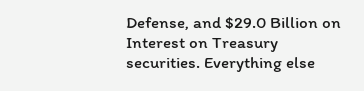Defense, and $29.0 Billion on Interest on Treasury securities. Everything else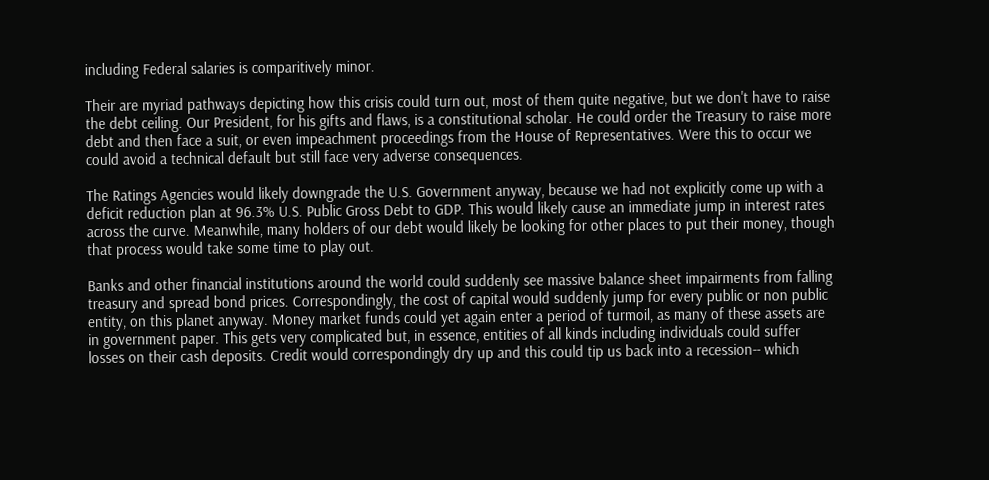including Federal salaries is comparitively minor.

Their are myriad pathways depicting how this crisis could turn out, most of them quite negative, but we don't have to raise the debt ceiling. Our President, for his gifts and flaws, is a constitutional scholar. He could order the Treasury to raise more debt and then face a suit, or even impeachment proceedings from the House of Representatives. Were this to occur we could avoid a technical default but still face very adverse consequences.

The Ratings Agencies would likely downgrade the U.S. Government anyway, because we had not explicitly come up with a deficit reduction plan at 96.3% U.S. Public Gross Debt to GDP. This would likely cause an immediate jump in interest rates across the curve. Meanwhile, many holders of our debt would likely be looking for other places to put their money, though that process would take some time to play out.

Banks and other financial institutions around the world could suddenly see massive balance sheet impairments from falling treasury and spread bond prices. Correspondingly, the cost of capital would suddenly jump for every public or non public entity, on this planet anyway. Money market funds could yet again enter a period of turmoil, as many of these assets are in government paper. This gets very complicated but, in essence, entities of all kinds including individuals could suffer losses on their cash deposits. Credit would correspondingly dry up and this could tip us back into a recession-- which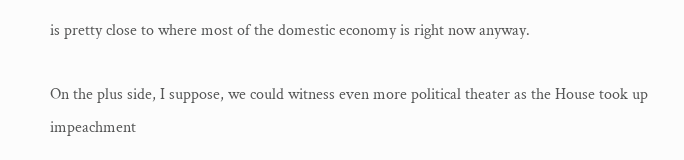is pretty close to where most of the domestic economy is right now anyway.

On the plus side, I suppose, we could witness even more political theater as the House took up impeachment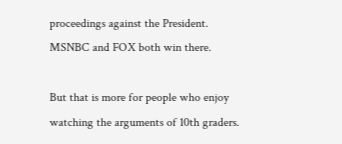proceedings against the President. MSNBC and FOX both win there.

But that is more for people who enjoy watching the arguments of 10th graders.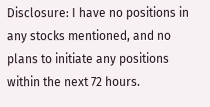Disclosure: I have no positions in any stocks mentioned, and no plans to initiate any positions within the next 72 hours.